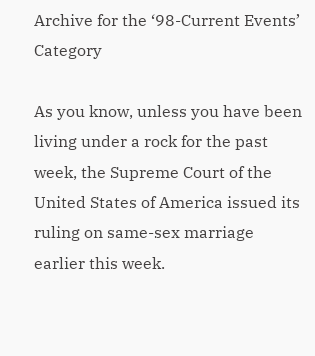Archive for the ‘98-Current Events’ Category

As you know, unless you have been living under a rock for the past week, the Supreme Court of the United States of America issued its ruling on same-sex marriage earlier this week.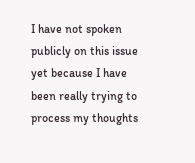I have not spoken publicly on this issue yet because I have been really trying to process my thoughts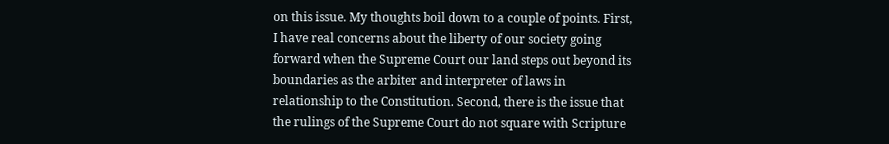on this issue. My thoughts boil down to a couple of points. First, I have real concerns about the liberty of our society going forward when the Supreme Court our land steps out beyond its boundaries as the arbiter and interpreter of laws in relationship to the Constitution. Second, there is the issue that the rulings of the Supreme Court do not square with Scripture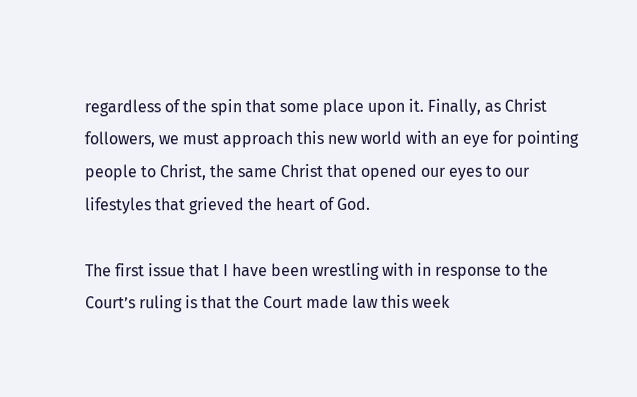regardless of the spin that some place upon it. Finally, as Christ followers, we must approach this new world with an eye for pointing people to Christ, the same Christ that opened our eyes to our lifestyles that grieved the heart of God.

The first issue that I have been wrestling with in response to the Court’s ruling is that the Court made law this week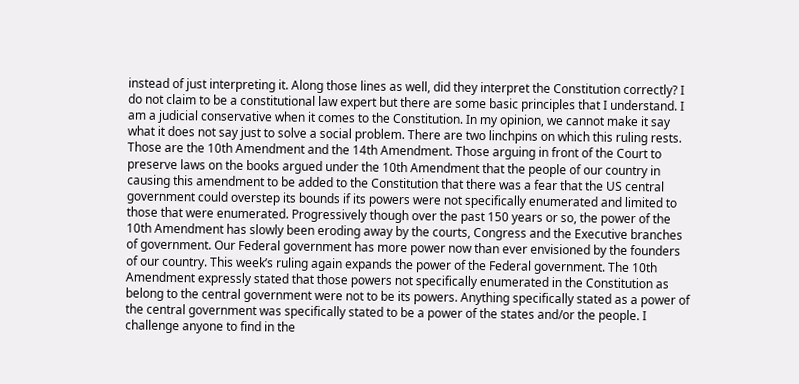instead of just interpreting it. Along those lines as well, did they interpret the Constitution correctly? I do not claim to be a constitutional law expert but there are some basic principles that I understand. I am a judicial conservative when it comes to the Constitution. In my opinion, we cannot make it say what it does not say just to solve a social problem. There are two linchpins on which this ruling rests. Those are the 10th Amendment and the 14th Amendment. Those arguing in front of the Court to preserve laws on the books argued under the 10th Amendment that the people of our country in causing this amendment to be added to the Constitution that there was a fear that the US central government could overstep its bounds if its powers were not specifically enumerated and limited to those that were enumerated. Progressively though over the past 150 years or so, the power of the 10th Amendment has slowly been eroding away by the courts, Congress and the Executive branches of government. Our Federal government has more power now than ever envisioned by the founders of our country. This week’s ruling again expands the power of the Federal government. The 10th Amendment expressly stated that those powers not specifically enumerated in the Constitution as belong to the central government were not to be its powers. Anything specifically stated as a power of the central government was specifically stated to be a power of the states and/or the people. I challenge anyone to find in the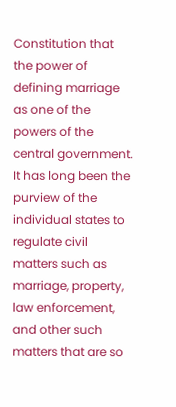Constitution that the power of defining marriage as one of the powers of the central government. It has long been the purview of the individual states to regulate civil matters such as marriage, property, law enforcement, and other such matters that are so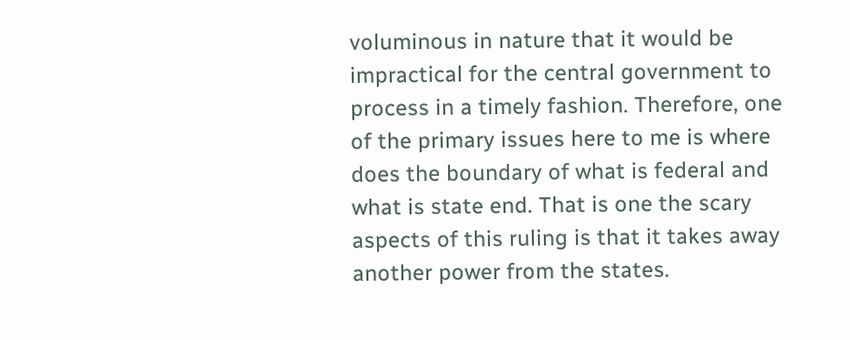voluminous in nature that it would be impractical for the central government to process in a timely fashion. Therefore, one of the primary issues here to me is where does the boundary of what is federal and what is state end. That is one the scary aspects of this ruling is that it takes away another power from the states.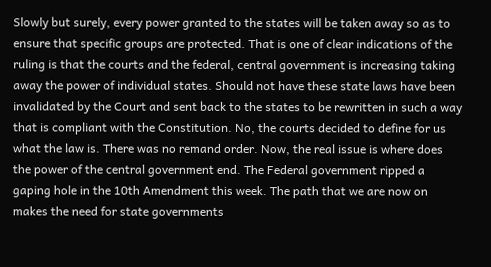Slowly but surely, every power granted to the states will be taken away so as to ensure that specific groups are protected. That is one of clear indications of the ruling is that the courts and the federal, central government is increasing taking away the power of individual states. Should not have these state laws have been invalidated by the Court and sent back to the states to be rewritten in such a way that is compliant with the Constitution. No, the courts decided to define for us what the law is. There was no remand order. Now, the real issue is where does the power of the central government end. The Federal government ripped a gaping hole in the 10th Amendment this week. The path that we are now on makes the need for state governments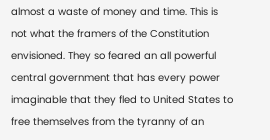almost a waste of money and time. This is not what the framers of the Constitution envisioned. They so feared an all powerful central government that has every power imaginable that they fled to United States to free themselves from the tyranny of an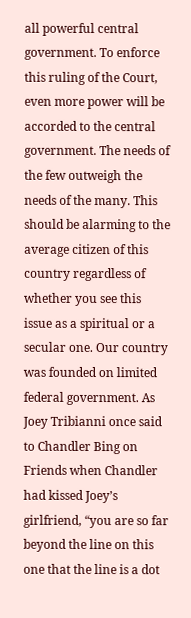all powerful central government. To enforce this ruling of the Court, even more power will be accorded to the central government. The needs of the few outweigh the needs of the many. This should be alarming to the average citizen of this country regardless of whether you see this issue as a spiritual or a secular one. Our country was founded on limited federal government. As Joey Tribianni once said to Chandler Bing on Friends when Chandler had kissed Joey’s girlfriend, “you are so far beyond the line on this one that the line is a dot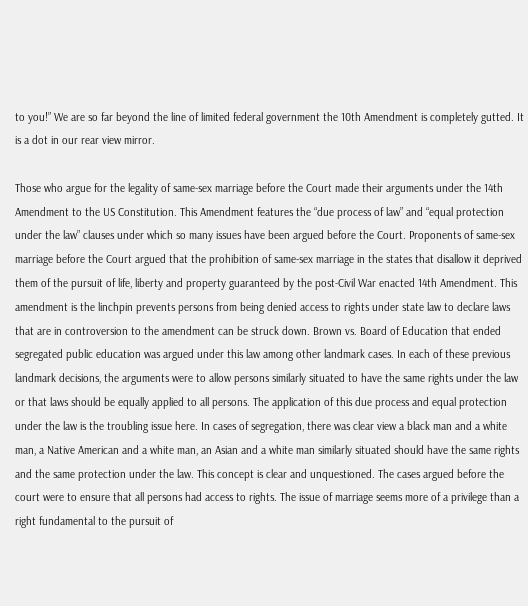to you!” We are so far beyond the line of limited federal government the 10th Amendment is completely gutted. It is a dot in our rear view mirror.

Those who argue for the legality of same-sex marriage before the Court made their arguments under the 14th Amendment to the US Constitution. This Amendment features the “due process of law” and “equal protection under the law” clauses under which so many issues have been argued before the Court. Proponents of same-sex marriage before the Court argued that the prohibition of same-sex marriage in the states that disallow it deprived them of the pursuit of life, liberty and property guaranteed by the post-Civil War enacted 14th Amendment. This amendment is the linchpin prevents persons from being denied access to rights under state law to declare laws that are in controversion to the amendment can be struck down. Brown vs. Board of Education that ended segregated public education was argued under this law among other landmark cases. In each of these previous landmark decisions, the arguments were to allow persons similarly situated to have the same rights under the law or that laws should be equally applied to all persons. The application of this due process and equal protection under the law is the troubling issue here. In cases of segregation, there was clear view a black man and a white man, a Native American and a white man, an Asian and a white man similarly situated should have the same rights and the same protection under the law. This concept is clear and unquestioned. The cases argued before the court were to ensure that all persons had access to rights. The issue of marriage seems more of a privilege than a right fundamental to the pursuit of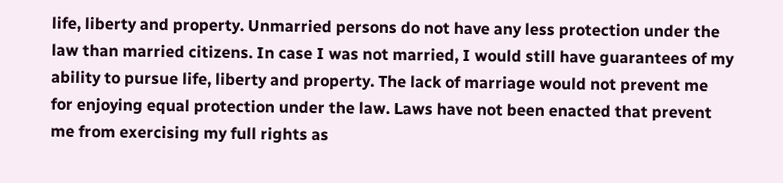life, liberty and property. Unmarried persons do not have any less protection under the law than married citizens. In case I was not married, I would still have guarantees of my ability to pursue life, liberty and property. The lack of marriage would not prevent me for enjoying equal protection under the law. Laws have not been enacted that prevent me from exercising my full rights as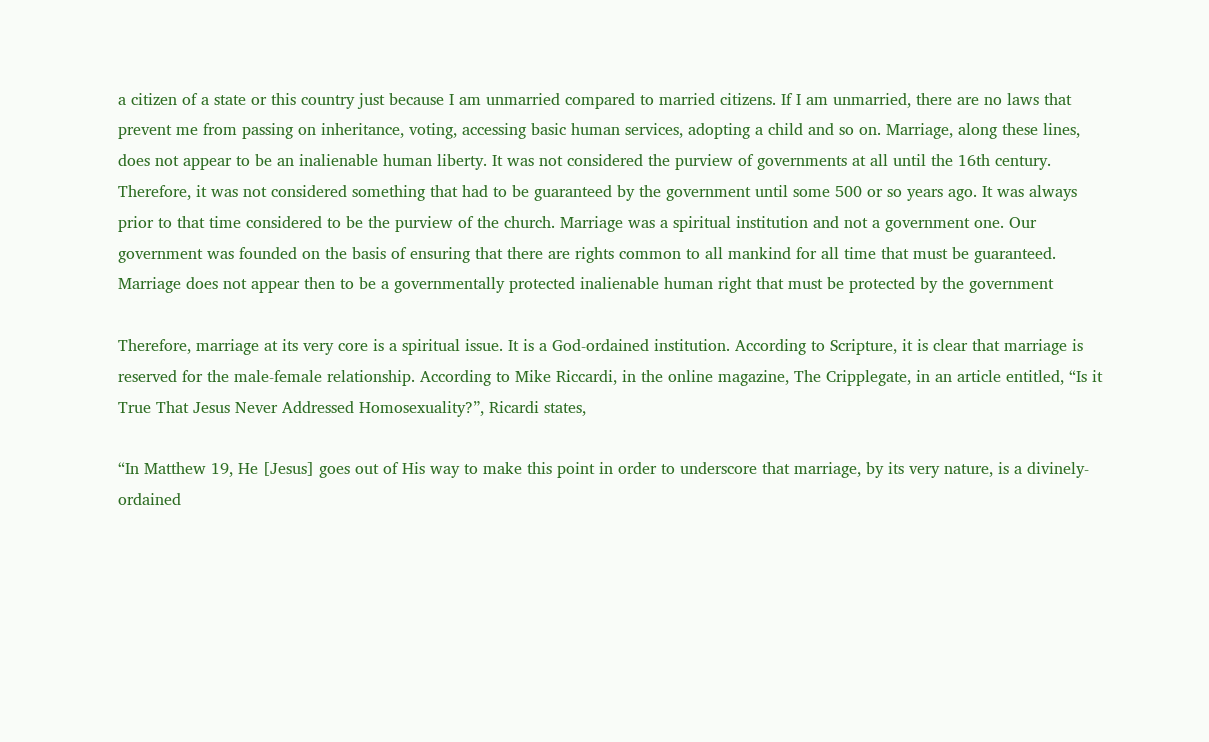a citizen of a state or this country just because I am unmarried compared to married citizens. If I am unmarried, there are no laws that prevent me from passing on inheritance, voting, accessing basic human services, adopting a child and so on. Marriage, along these lines, does not appear to be an inalienable human liberty. It was not considered the purview of governments at all until the 16th century. Therefore, it was not considered something that had to be guaranteed by the government until some 500 or so years ago. It was always prior to that time considered to be the purview of the church. Marriage was a spiritual institution and not a government one. Our government was founded on the basis of ensuring that there are rights common to all mankind for all time that must be guaranteed. Marriage does not appear then to be a governmentally protected inalienable human right that must be protected by the government

Therefore, marriage at its very core is a spiritual issue. It is a God-ordained institution. According to Scripture, it is clear that marriage is reserved for the male-female relationship. According to Mike Riccardi, in the online magazine, The Cripplegate, in an article entitled, “Is it True That Jesus Never Addressed Homosexuality?”, Ricardi states,

“In Matthew 19, He [Jesus] goes out of His way to make this point in order to underscore that marriage, by its very nature, is a divinely-ordained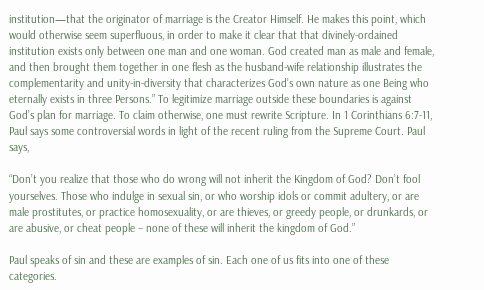institution—that the originator of marriage is the Creator Himself. He makes this point, which would otherwise seem superfluous, in order to make it clear that that divinely-ordained institution exists only between one man and one woman. God created man as male and female, and then brought them together in one flesh as the husband-wife relationship illustrates the complementarity and unity-in-diversity that characterizes God’s own nature as one Being who eternally exists in three Persons.” To legitimize marriage outside these boundaries is against God’s plan for marriage. To claim otherwise, one must rewrite Scripture. In 1 Corinthians 6:7-11, Paul says some controversial words in light of the recent ruling from the Supreme Court. Paul says,

“Don’t you realize that those who do wrong will not inherit the Kingdom of God? Don’t fool yourselves. Those who indulge in sexual sin, or who worship idols or commit adultery, or are male prostitutes, or practice homosexuality, or are thieves, or greedy people, or drunkards, or are abusive, or cheat people – none of these will inherit the kingdom of God.”

Paul speaks of sin and these are examples of sin. Each one of us fits into one of these categories.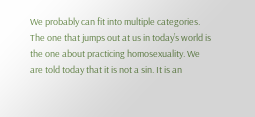We probably can fit into multiple categories. The one that jumps out at us in today’s world is the one about practicing homosexuality. We are told today that it is not a sin. It is an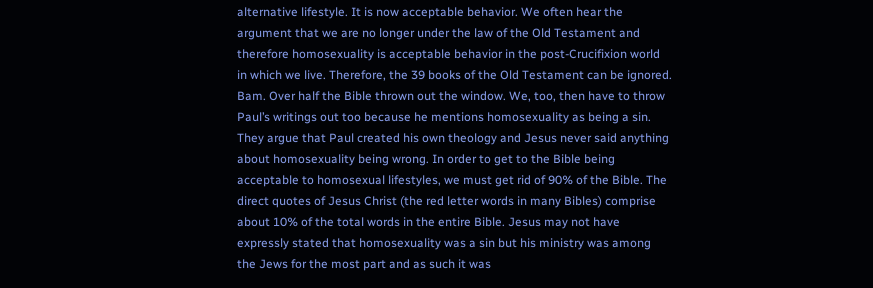alternative lifestyle. It is now acceptable behavior. We often hear the argument that we are no longer under the law of the Old Testament and therefore homosexuality is acceptable behavior in the post-Crucifixion world in which we live. Therefore, the 39 books of the Old Testament can be ignored. Bam. Over half the Bible thrown out the window. We, too, then have to throw Paul’s writings out too because he mentions homosexuality as being a sin. They argue that Paul created his own theology and Jesus never said anything about homosexuality being wrong. In order to get to the Bible being acceptable to homosexual lifestyles, we must get rid of 90% of the Bible. The direct quotes of Jesus Christ (the red letter words in many Bibles) comprise about 10% of the total words in the entire Bible. Jesus may not have expressly stated that homosexuality was a sin but his ministry was among the Jews for the most part and as such it was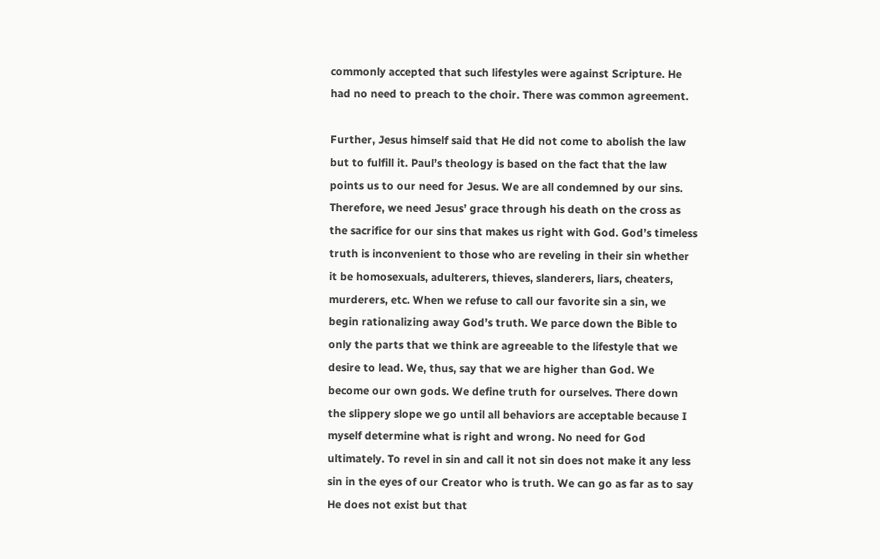commonly accepted that such lifestyles were against Scripture. He had no need to preach to the choir. There was common agreement.

Further, Jesus himself said that He did not come to abolish the law but to fulfill it. Paul’s theology is based on the fact that the law points us to our need for Jesus. We are all condemned by our sins. Therefore, we need Jesus’ grace through his death on the cross as the sacrifice for our sins that makes us right with God. God’s timeless truth is inconvenient to those who are reveling in their sin whether it be homosexuals, adulterers, thieves, slanderers, liars, cheaters, murderers, etc. When we refuse to call our favorite sin a sin, we begin rationalizing away God’s truth. We parce down the Bible to only the parts that we think are agreeable to the lifestyle that we desire to lead. We, thus, say that we are higher than God. We become our own gods. We define truth for ourselves. There down the slippery slope we go until all behaviors are acceptable because I myself determine what is right and wrong. No need for God ultimately. To revel in sin and call it not sin does not make it any less sin in the eyes of our Creator who is truth. We can go as far as to say He does not exist but that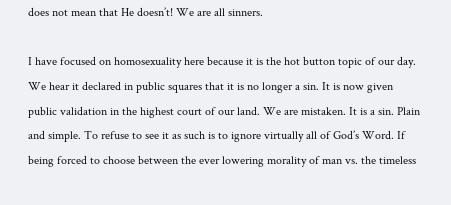does not mean that He doesn’t! We are all sinners.

I have focused on homosexuality here because it is the hot button topic of our day. We hear it declared in public squares that it is no longer a sin. It is now given public validation in the highest court of our land. We are mistaken. It is a sin. Plain and simple. To refuse to see it as such is to ignore virtually all of God’s Word. If being forced to choose between the ever lowering morality of man vs. the timeless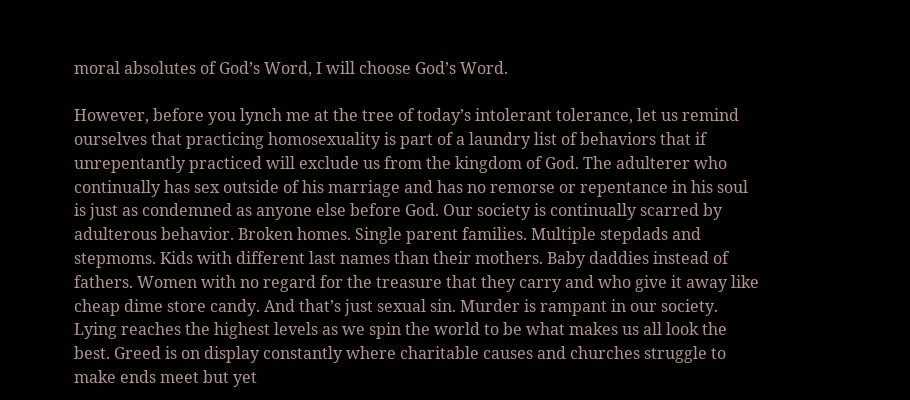moral absolutes of God’s Word, I will choose God’s Word.

However, before you lynch me at the tree of today’s intolerant tolerance, let us remind ourselves that practicing homosexuality is part of a laundry list of behaviors that if unrepentantly practiced will exclude us from the kingdom of God. The adulterer who continually has sex outside of his marriage and has no remorse or repentance in his soul is just as condemned as anyone else before God. Our society is continually scarred by adulterous behavior. Broken homes. Single parent families. Multiple stepdads and stepmoms. Kids with different last names than their mothers. Baby daddies instead of fathers. Women with no regard for the treasure that they carry and who give it away like cheap dime store candy. And that’s just sexual sin. Murder is rampant in our society. Lying reaches the highest levels as we spin the world to be what makes us all look the best. Greed is on display constantly where charitable causes and churches struggle to make ends meet but yet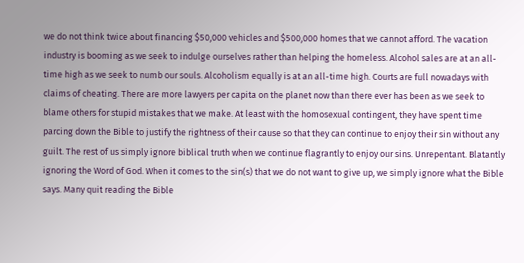we do not think twice about financing $50,000 vehicles and $500,000 homes that we cannot afford. The vacation industry is booming as we seek to indulge ourselves rather than helping the homeless. Alcohol sales are at an all-time high as we seek to numb our souls. Alcoholism equally is at an all-time high. Courts are full nowadays with claims of cheating. There are more lawyers per capita on the planet now than there ever has been as we seek to blame others for stupid mistakes that we make. At least with the homosexual contingent, they have spent time parcing down the Bible to justify the rightness of their cause so that they can continue to enjoy their sin without any guilt. The rest of us simply ignore biblical truth when we continue flagrantly to enjoy our sins. Unrepentant. Blatantly ignoring the Word of God. When it comes to the sin(s) that we do not want to give up, we simply ignore what the Bible says. Many quit reading the Bible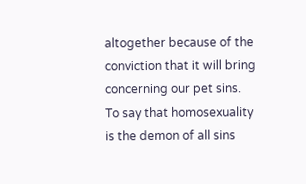altogether because of the conviction that it will bring concerning our pet sins. To say that homosexuality is the demon of all sins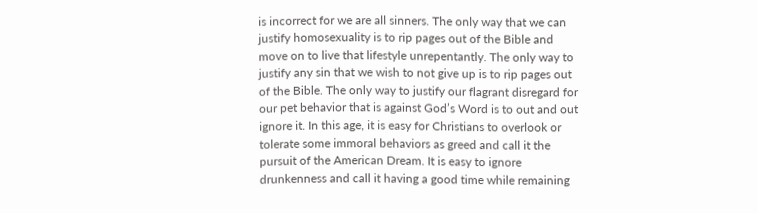is incorrect for we are all sinners. The only way that we can justify homosexuality is to rip pages out of the Bible and move on to live that lifestyle unrepentantly. The only way to justify any sin that we wish to not give up is to rip pages out of the Bible. The only way to justify our flagrant disregard for our pet behavior that is against God’s Word is to out and out ignore it. In this age, it is easy for Christians to overlook or tolerate some immoral behaviors as greed and call it the pursuit of the American Dream. It is easy to ignore drunkenness and call it having a good time while remaining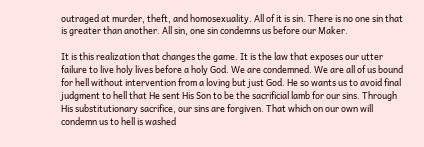outraged at murder, theft, and homosexuality. All of it is sin. There is no one sin that is greater than another. All sin, one sin condemns us before our Maker.

It is this realization that changes the game. It is the law that exposes our utter failure to live holy lives before a holy God. We are condemned. We are all of us bound for hell without intervention from a loving but just God. He so wants us to avoid final judgment to hell that He sent His Son to be the sacrificial lamb for our sins. Through His substitutionary sacrifice, our sins are forgiven. That which on our own will condemn us to hell is washed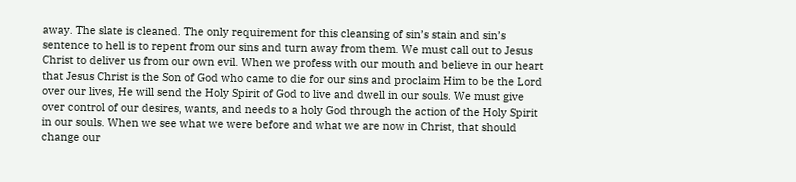away. The slate is cleaned. The only requirement for this cleansing of sin’s stain and sin’s sentence to hell is to repent from our sins and turn away from them. We must call out to Jesus Christ to deliver us from our own evil. When we profess with our mouth and believe in our heart that Jesus Christ is the Son of God who came to die for our sins and proclaim Him to be the Lord over our lives, He will send the Holy Spirit of God to live and dwell in our souls. We must give over control of our desires, wants, and needs to a holy God through the action of the Holy Spirit in our souls. When we see what we were before and what we are now in Christ, that should change our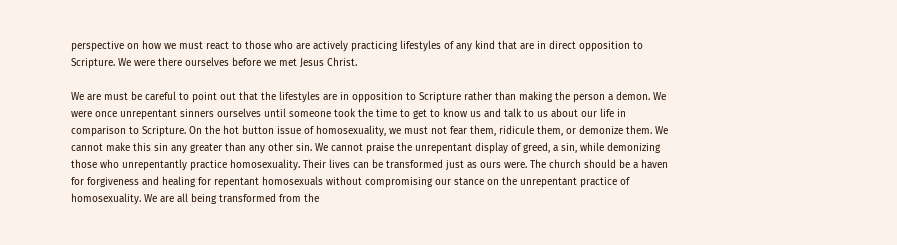perspective on how we must react to those who are actively practicing lifestyles of any kind that are in direct opposition to Scripture. We were there ourselves before we met Jesus Christ.

We are must be careful to point out that the lifestyles are in opposition to Scripture rather than making the person a demon. We were once unrepentant sinners ourselves until someone took the time to get to know us and talk to us about our life in comparison to Scripture. On the hot button issue of homosexuality, we must not fear them, ridicule them, or demonize them. We cannot make this sin any greater than any other sin. We cannot praise the unrepentant display of greed, a sin, while demonizing those who unrepentantly practice homosexuality. Their lives can be transformed just as ours were. The church should be a haven for forgiveness and healing for repentant homosexuals without compromising our stance on the unrepentant practice of homosexuality. We are all being transformed from the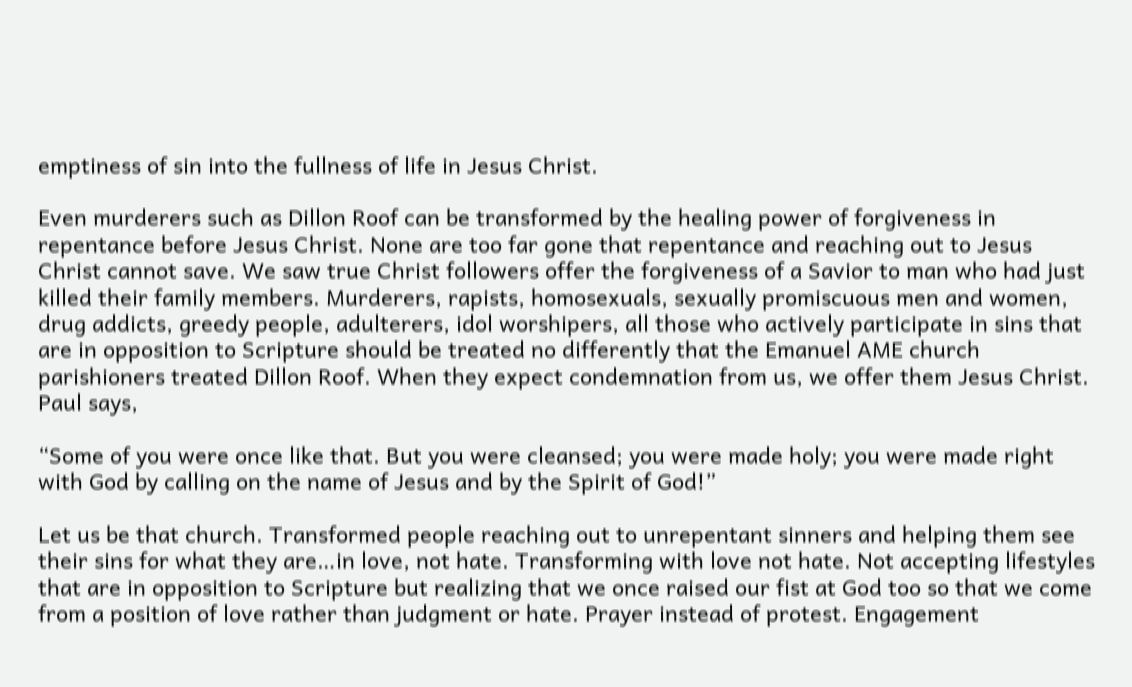emptiness of sin into the fullness of life in Jesus Christ.

Even murderers such as Dillon Roof can be transformed by the healing power of forgiveness in repentance before Jesus Christ. None are too far gone that repentance and reaching out to Jesus Christ cannot save. We saw true Christ followers offer the forgiveness of a Savior to man who had just killed their family members. Murderers, rapists, homosexuals, sexually promiscuous men and women, drug addicts, greedy people, adulterers, idol worshipers, all those who actively participate in sins that are in opposition to Scripture should be treated no differently that the Emanuel AME church parishioners treated Dillon Roof. When they expect condemnation from us, we offer them Jesus Christ. Paul says,

“Some of you were once like that. But you were cleansed; you were made holy; you were made right with God by calling on the name of Jesus and by the Spirit of God!”

Let us be that church. Transformed people reaching out to unrepentant sinners and helping them see their sins for what they are…in love, not hate. Transforming with love not hate. Not accepting lifestyles that are in opposition to Scripture but realizing that we once raised our fist at God too so that we come from a position of love rather than judgment or hate. Prayer instead of protest. Engagement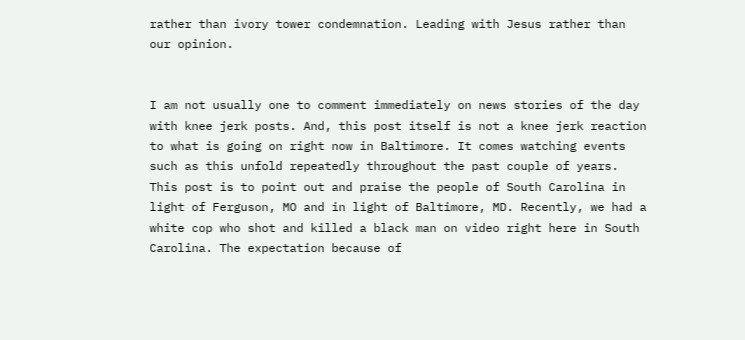rather than ivory tower condemnation. Leading with Jesus rather than our opinion.


I am not usually one to comment immediately on news stories of the day with knee jerk posts. And, this post itself is not a knee jerk reaction to what is going on right now in Baltimore. It comes watching events such as this unfold repeatedly throughout the past couple of years. This post is to point out and praise the people of South Carolina in light of Ferguson, MO and in light of Baltimore, MD. Recently, we had a white cop who shot and killed a black man on video right here in South Carolina. The expectation because of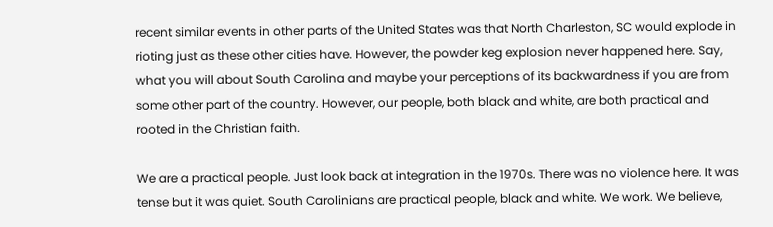recent similar events in other parts of the United States was that North Charleston, SC would explode in rioting just as these other cities have. However, the powder keg explosion never happened here. Say, what you will about South Carolina and maybe your perceptions of its backwardness if you are from some other part of the country. However, our people, both black and white, are both practical and rooted in the Christian faith.

We are a practical people. Just look back at integration in the 1970s. There was no violence here. It was tense but it was quiet. South Carolinians are practical people, black and white. We work. We believe,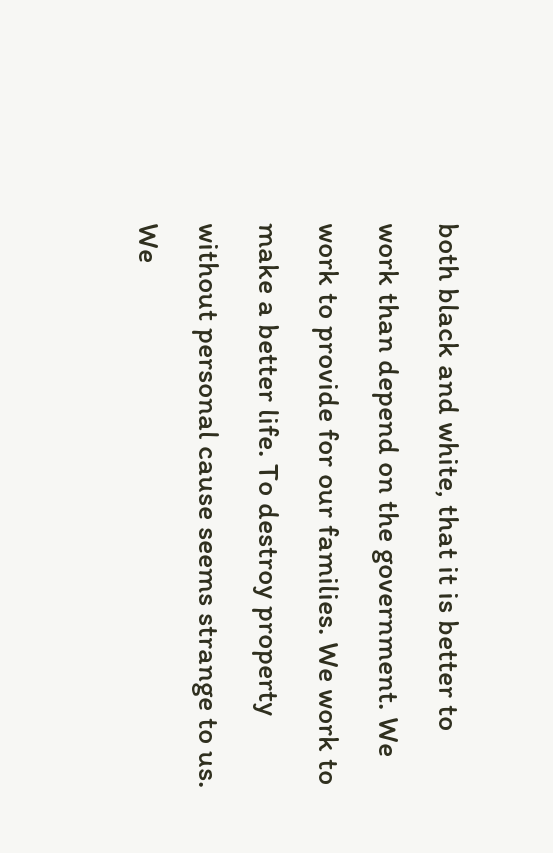both black and white, that it is better to work than depend on the government. We work to provide for our families. We work to make a better life. To destroy property without personal cause seems strange to us. We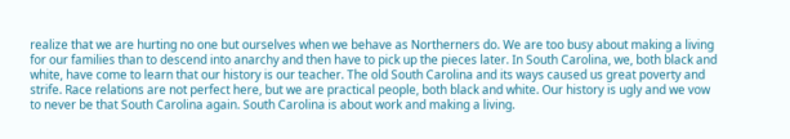realize that we are hurting no one but ourselves when we behave as Northerners do. We are too busy about making a living for our families than to descend into anarchy and then have to pick up the pieces later. In South Carolina, we, both black and white, have come to learn that our history is our teacher. The old South Carolina and its ways caused us great poverty and strife. Race relations are not perfect here, but we are practical people, both black and white. Our history is ugly and we vow to never be that South Carolina again. South Carolina is about work and making a living.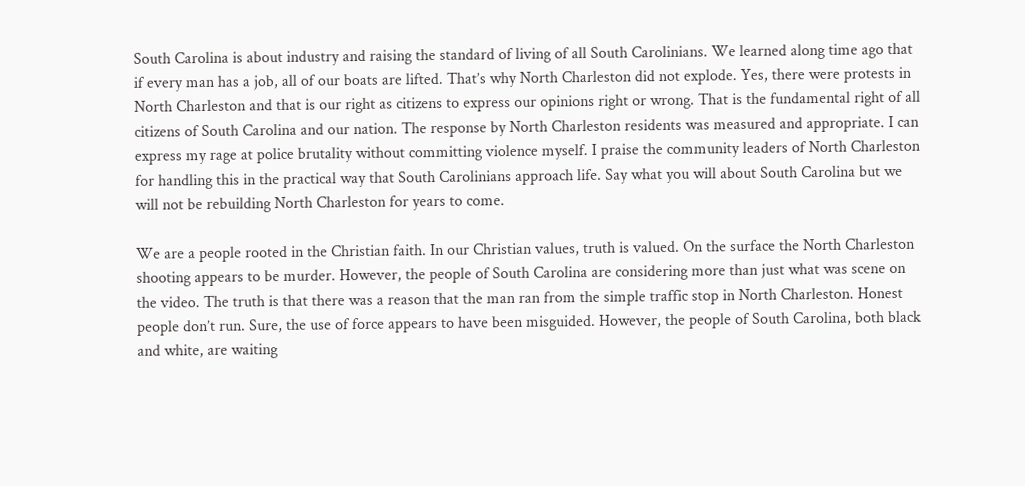South Carolina is about industry and raising the standard of living of all South Carolinians. We learned along time ago that if every man has a job, all of our boats are lifted. That’s why North Charleston did not explode. Yes, there were protests in North Charleston and that is our right as citizens to express our opinions right or wrong. That is the fundamental right of all citizens of South Carolina and our nation. The response by North Charleston residents was measured and appropriate. I can express my rage at police brutality without committing violence myself. I praise the community leaders of North Charleston for handling this in the practical way that South Carolinians approach life. Say what you will about South Carolina but we will not be rebuilding North Charleston for years to come.

We are a people rooted in the Christian faith. In our Christian values, truth is valued. On the surface the North Charleston shooting appears to be murder. However, the people of South Carolina are considering more than just what was scene on the video. The truth is that there was a reason that the man ran from the simple traffic stop in North Charleston. Honest people don’t run. Sure, the use of force appears to have been misguided. However, the people of South Carolina, both black and white, are waiting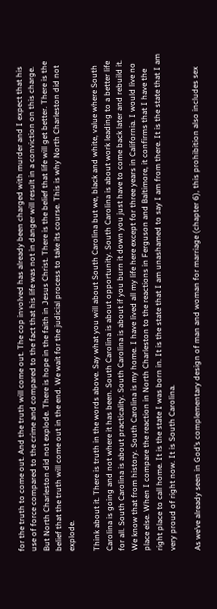for the truth to come out. And the truth will come out. The cop involved has already been charged with murder and I expect that his use of force compared to the crime and compared to the fact that his life was not in danger will result in a conviction on this charge. But North Charleston did not explode. There is hope in the faith in Jesus Christ. There is the belief that life will get better. There is the belief that the truth will come out in the end. We wait for the judicial process to take its course. This is why North Charleston did not explode.

Think about it. There is truth in the words above. Say what you will about South Carolina but we, black and white, value where South Carolina is going and not where it has been. South Carolina is about opportunity. South Carolina is about work leading to a better life for all. South Carolina is about practicality. South Carolina is about if you burn it down you just have to come back later and rebuild it. We know that from history. South Carolina is my home. I have lived all my life here except for three years in California. I would live no place else. When I compare the reaction in North Charleston to the reactions in Ferguson and Baltimore, it confirms that I have the right place to call home. It is the state I was born in. It is the state that I am unashamed to say I am from there. It is the state that I am very proud of right now. It is South Carolina.

As we’ve already seen in God’s complementary design of man and woman for marriage (chapter 6), this prohibition also includes sex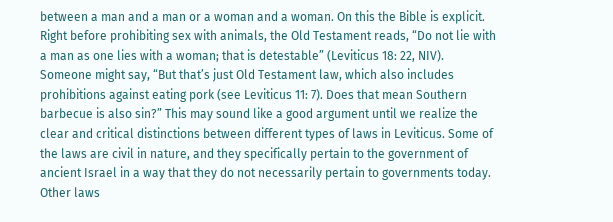between a man and a man or a woman and a woman. On this the Bible is explicit. Right before prohibiting sex with animals, the Old Testament reads, “Do not lie with a man as one lies with a woman; that is detestable” (Leviticus 18: 22, NIV). Someone might say, “But that’s just Old Testament law, which also includes prohibitions against eating pork (see Leviticus 11: 7). Does that mean Southern barbecue is also sin?” This may sound like a good argument until we realize the clear and critical distinctions between different types of laws in Leviticus. Some of the laws are civil in nature, and they specifically pertain to the government of ancient Israel in a way that they do not necessarily pertain to governments today. Other laws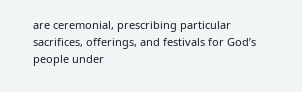are ceremonial, prescribing particular sacrifices, offerings, and festivals for God’s people under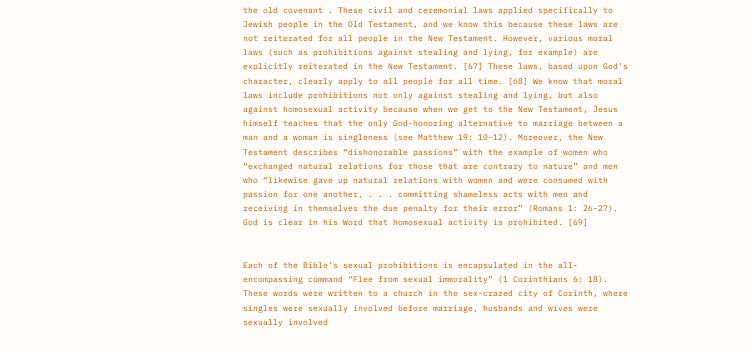the old covenant . These civil and ceremonial laws applied specifically to Jewish people in the Old Testament, and we know this because these laws are not reiterated for all people in the New Testament. However, various moral laws (such as prohibitions against stealing and lying, for example) are explicitly reiterated in the New Testament. [67] These laws, based upon God’s character, clearly apply to all people for all time. [68] We know that moral laws include prohibitions not only against stealing and lying, but also against homosexual activity because when we get to the New Testament, Jesus himself teaches that the only God-honoring alternative to marriage between a man and a woman is singleness (see Matthew 19: 10-12). Moreover, the New Testament describes “dishonorable passions” with the example of women who “exchanged natural relations for those that are contrary to nature” and men who “likewise gave up natural relations with women and were consumed with passion for one another, . . . committing shameless acts with men and receiving in themselves the due penalty for their error” (Romans 1: 26-27). God is clear in his Word that homosexual activity is prohibited. [69]


Each of the Bible’s sexual prohibitions is encapsulated in the all-encompassing command “Flee from sexual immorality” (1 Corinthians 6: 18). These words were written to a church in the sex-crazed city of Corinth, where singles were sexually involved before marriage, husbands and wives were sexually involved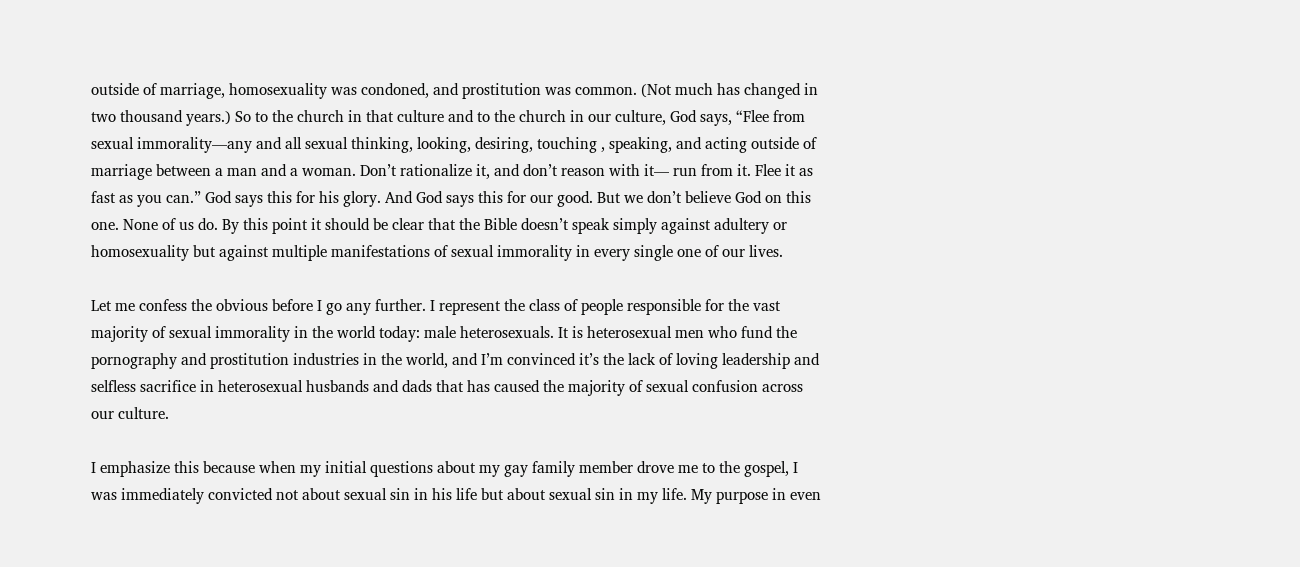outside of marriage, homosexuality was condoned, and prostitution was common. (Not much has changed in two thousand years.) So to the church in that culture and to the church in our culture, God says, “Flee from sexual immorality—any and all sexual thinking, looking, desiring, touching , speaking, and acting outside of marriage between a man and a woman. Don’t rationalize it, and don’t reason with it— run from it. Flee it as fast as you can.” God says this for his glory. And God says this for our good. But we don’t believe God on this one. None of us do. By this point it should be clear that the Bible doesn’t speak simply against adultery or homosexuality but against multiple manifestations of sexual immorality in every single one of our lives.

Let me confess the obvious before I go any further. I represent the class of people responsible for the vast majority of sexual immorality in the world today: male heterosexuals. It is heterosexual men who fund the pornography and prostitution industries in the world, and I’m convinced it’s the lack of loving leadership and selfless sacrifice in heterosexual husbands and dads that has caused the majority of sexual confusion across our culture.

I emphasize this because when my initial questions about my gay family member drove me to the gospel, I was immediately convicted not about sexual sin in his life but about sexual sin in my life. My purpose in even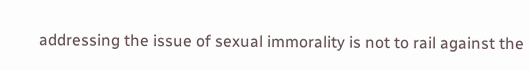addressing the issue of sexual immorality is not to rail against the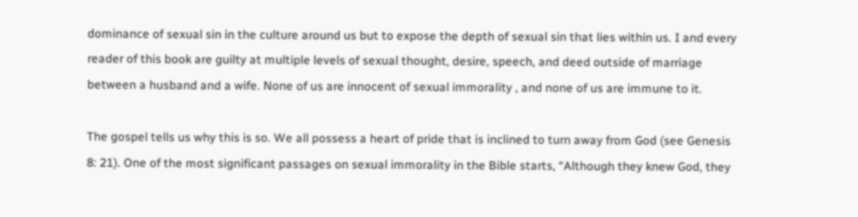dominance of sexual sin in the culture around us but to expose the depth of sexual sin that lies within us. I and every reader of this book are guilty at multiple levels of sexual thought, desire, speech, and deed outside of marriage between a husband and a wife. None of us are innocent of sexual immorality , and none of us are immune to it.

The gospel tells us why this is so. We all possess a heart of pride that is inclined to turn away from God (see Genesis 8: 21). One of the most significant passages on sexual immorality in the Bible starts, “Although they knew God, they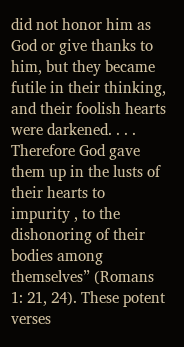did not honor him as God or give thanks to him, but they became futile in their thinking, and their foolish hearts were darkened. . . . Therefore God gave them up in the lusts of their hearts to impurity , to the dishonoring of their bodies among themselves” (Romans 1: 21, 24). These potent verses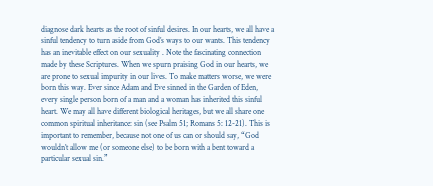diagnose dark hearts as the root of sinful desires. In our hearts, we all have a sinful tendency to turn aside from God’s ways to our wants. This tendency has an inevitable effect on our sexuality . Note the fascinating connection made by these Scriptures. When we spurn praising God in our hearts, we are prone to sexual impurity in our lives. To make matters worse, we were born this way. Ever since Adam and Eve sinned in the Garden of Eden, every single person born of a man and a woman has inherited this sinful heart. We may all have different biological heritages, but we all share one common spiritual inheritance: sin (see Psalm 51; Romans 5: 12-21). This is important to remember, because not one of us can or should say, “God wouldn’t allow me (or someone else) to be born with a bent toward a particular sexual sin.”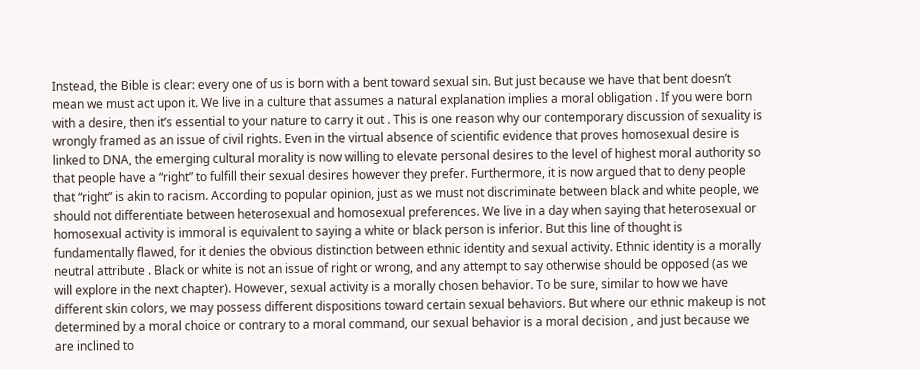Instead, the Bible is clear: every one of us is born with a bent toward sexual sin. But just because we have that bent doesn’t mean we must act upon it. We live in a culture that assumes a natural explanation implies a moral obligation . If you were born with a desire, then it’s essential to your nature to carry it out . This is one reason why our contemporary discussion of sexuality is wrongly framed as an issue of civil rights. Even in the virtual absence of scientific evidence that proves homosexual desire is linked to DNA, the emerging cultural morality is now willing to elevate personal desires to the level of highest moral authority so that people have a “right” to fulfill their sexual desires however they prefer. Furthermore, it is now argued that to deny people that “right” is akin to racism. According to popular opinion, just as we must not discriminate between black and white people, we should not differentiate between heterosexual and homosexual preferences. We live in a day when saying that heterosexual or homosexual activity is immoral is equivalent to saying a white or black person is inferior. But this line of thought is fundamentally flawed, for it denies the obvious distinction between ethnic identity and sexual activity. Ethnic identity is a morally neutral attribute . Black or white is not an issue of right or wrong, and any attempt to say otherwise should be opposed (as we will explore in the next chapter). However, sexual activity is a morally chosen behavior. To be sure, similar to how we have different skin colors, we may possess different dispositions toward certain sexual behaviors. But where our ethnic makeup is not determined by a moral choice or contrary to a moral command, our sexual behavior is a moral decision , and just because we are inclined to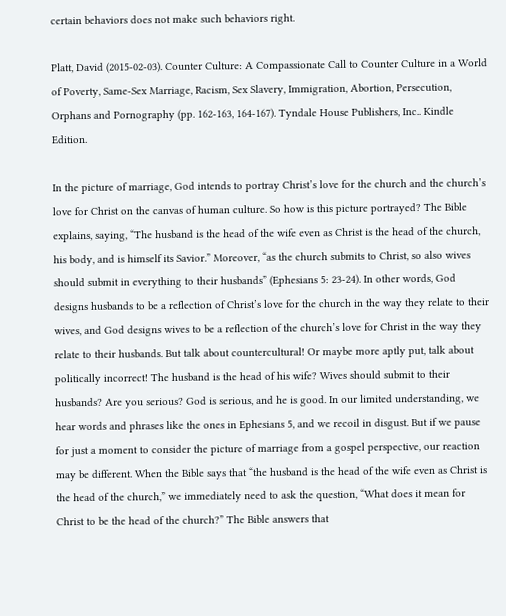certain behaviors does not make such behaviors right.

Platt, David (2015-02-03). Counter Culture: A Compassionate Call to Counter Culture in a World of Poverty, Same-Sex Marriage, Racism, Sex Slavery, Immigration, Abortion, Persecution, Orphans and Pornography (pp. 162-163, 164-167). Tyndale House Publishers, Inc.. Kindle Edition.

In the picture of marriage, God intends to portray Christ’s love for the church and the church’s love for Christ on the canvas of human culture. So how is this picture portrayed? The Bible explains, saying, “The husband is the head of the wife even as Christ is the head of the church, his body, and is himself its Savior.” Moreover, “as the church submits to Christ, so also wives should submit in everything to their husbands” (Ephesians 5: 23-24). In other words, God designs husbands to be a reflection of Christ’s love for the church in the way they relate to their wives, and God designs wives to be a reflection of the church’s love for Christ in the way they relate to their husbands. But talk about countercultural! Or maybe more aptly put, talk about politically incorrect! The husband is the head of his wife? Wives should submit to their husbands? Are you serious? God is serious, and he is good. In our limited understanding, we hear words and phrases like the ones in Ephesians 5, and we recoil in disgust. But if we pause for just a moment to consider the picture of marriage from a gospel perspective, our reaction may be different. When the Bible says that “the husband is the head of the wife even as Christ is the head of the church,” we immediately need to ask the question, “What does it mean for Christ to be the head of the church?” The Bible answers that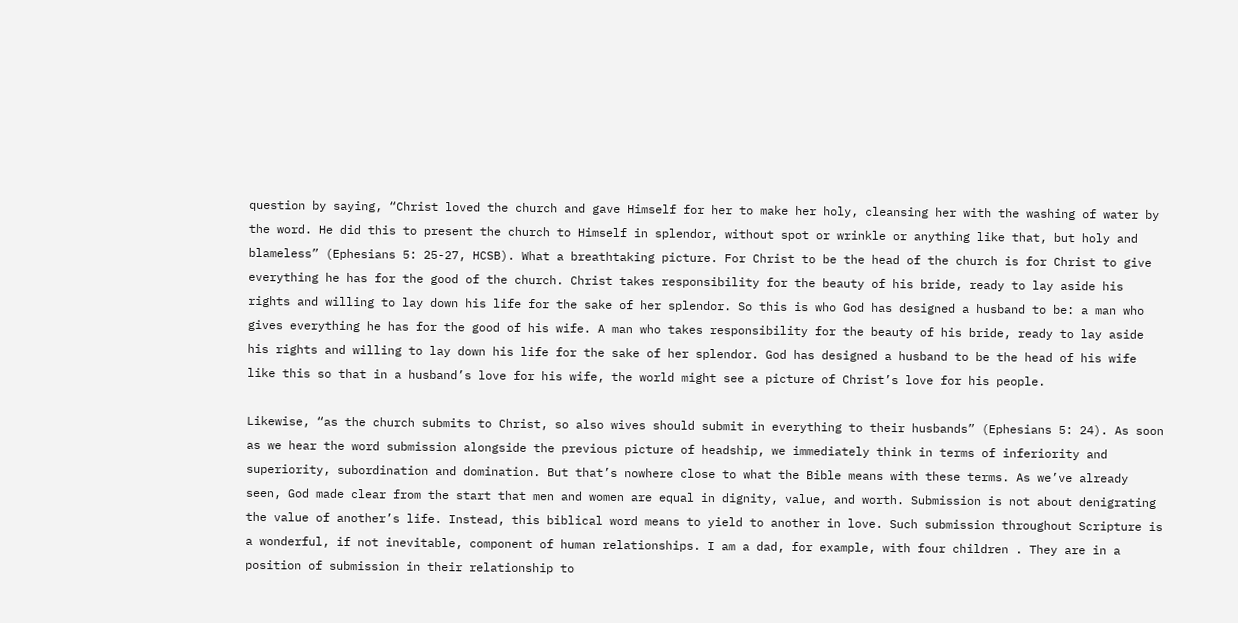question by saying, “Christ loved the church and gave Himself for her to make her holy, cleansing her with the washing of water by the word. He did this to present the church to Himself in splendor, without spot or wrinkle or anything like that, but holy and blameless” (Ephesians 5: 25-27, HCSB). What a breathtaking picture. For Christ to be the head of the church is for Christ to give everything he has for the good of the church. Christ takes responsibility for the beauty of his bride, ready to lay aside his rights and willing to lay down his life for the sake of her splendor. So this is who God has designed a husband to be: a man who gives everything he has for the good of his wife. A man who takes responsibility for the beauty of his bride, ready to lay aside his rights and willing to lay down his life for the sake of her splendor. God has designed a husband to be the head of his wife like this so that in a husband’s love for his wife, the world might see a picture of Christ’s love for his people.

Likewise, “as the church submits to Christ, so also wives should submit in everything to their husbands” (Ephesians 5: 24). As soon as we hear the word submission alongside the previous picture of headship, we immediately think in terms of inferiority and superiority, subordination and domination. But that’s nowhere close to what the Bible means with these terms. As we’ve already seen, God made clear from the start that men and women are equal in dignity, value, and worth. Submission is not about denigrating the value of another’s life. Instead, this biblical word means to yield to another in love. Such submission throughout Scripture is a wonderful, if not inevitable, component of human relationships. I am a dad, for example, with four children . They are in a position of submission in their relationship to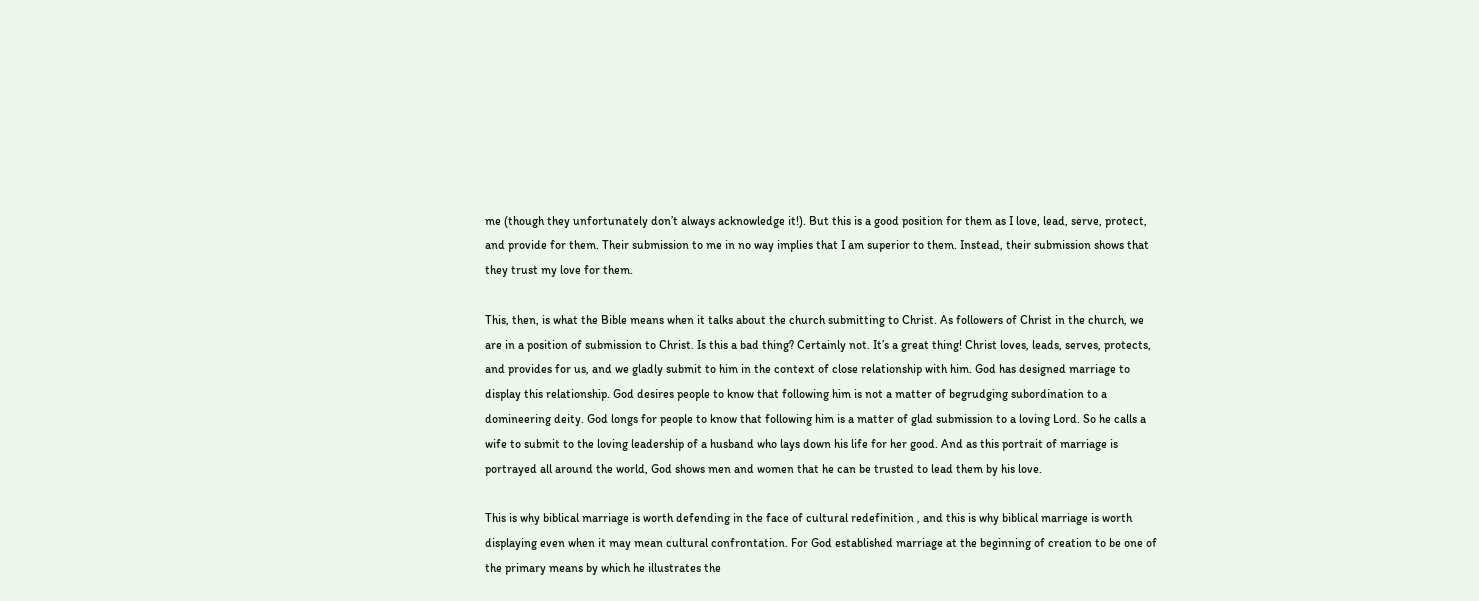me (though they unfortunately don’t always acknowledge it!). But this is a good position for them as I love, lead, serve, protect, and provide for them. Their submission to me in no way implies that I am superior to them. Instead, their submission shows that they trust my love for them.

This, then, is what the Bible means when it talks about the church submitting to Christ. As followers of Christ in the church, we are in a position of submission to Christ. Is this a bad thing? Certainly not. It’s a great thing! Christ loves, leads, serves, protects, and provides for us, and we gladly submit to him in the context of close relationship with him. God has designed marriage to display this relationship. God desires people to know that following him is not a matter of begrudging subordination to a domineering deity. God longs for people to know that following him is a matter of glad submission to a loving Lord. So he calls a wife to submit to the loving leadership of a husband who lays down his life for her good. And as this portrait of marriage is portrayed all around the world, God shows men and women that he can be trusted to lead them by his love.

This is why biblical marriage is worth defending in the face of cultural redefinition , and this is why biblical marriage is worth displaying even when it may mean cultural confrontation. For God established marriage at the beginning of creation to be one of the primary means by which he illustrates the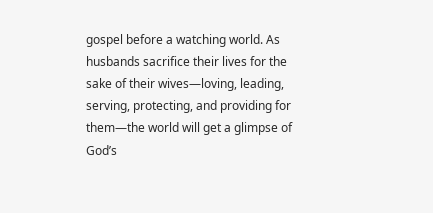gospel before a watching world. As husbands sacrifice their lives for the sake of their wives—loving, leading, serving, protecting, and providing for them—the world will get a glimpse of God’s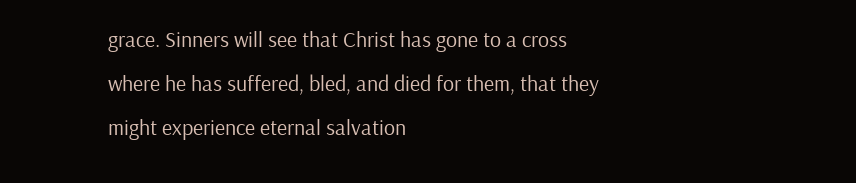grace. Sinners will see that Christ has gone to a cross where he has suffered, bled, and died for them, that they might experience eternal salvation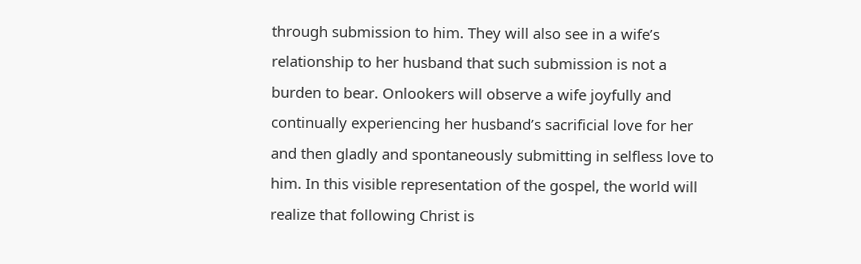through submission to him. They will also see in a wife’s relationship to her husband that such submission is not a burden to bear. Onlookers will observe a wife joyfully and continually experiencing her husband’s sacrificial love for her and then gladly and spontaneously submitting in selfless love to him. In this visible representation of the gospel, the world will realize that following Christ is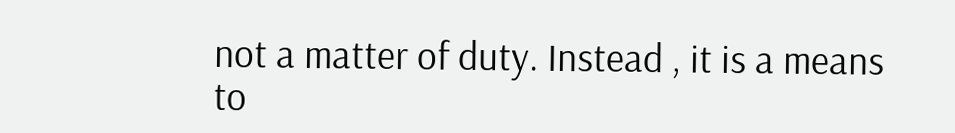not a matter of duty. Instead , it is a means to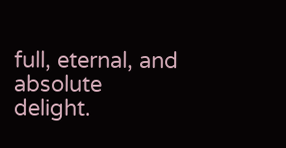full, eternal, and absolute delight.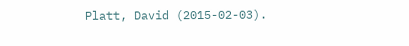Platt, David (2015-02-03).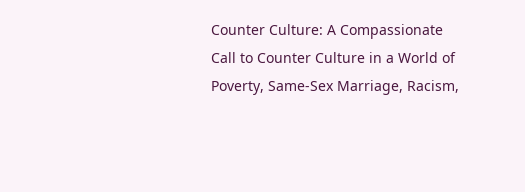Counter Culture: A Compassionate Call to Counter Culture in a World of Poverty, Same-Sex Marriage, Racism,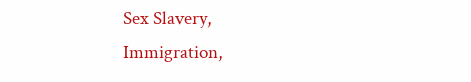Sex Slavery, Immigration,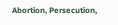Abortion, Persecution,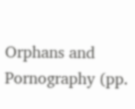Orphans and Pornography (pp.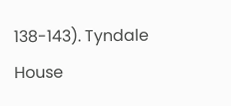138-143). Tyndale House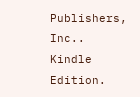Publishers, Inc.. Kindle Edition.